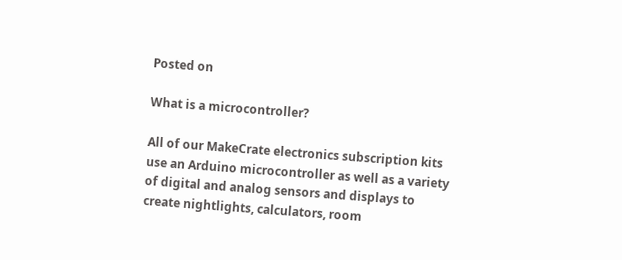Posted on

What is a microcontroller?

All of our MakeCrate electronics subscription kits use an Arduino microcontroller as well as a variety of digital and analog sensors and displays to create nightlights, calculators, room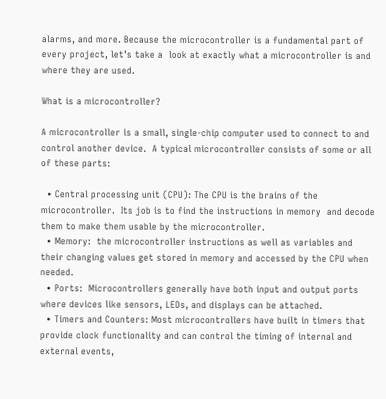alarms, and more. Because the microcontroller is a fundamental part of every project, let’s take a  look at exactly what a microcontroller is and where they are used.

What is a microcontroller?

A microcontroller is a small, single-chip computer used to connect to and control another device.  A typical microcontroller consists of some or all of these parts:

  • Central processing unit (CPU): The CPU is the brains of the microcontroller.  Its job is to find the instructions in memory  and decode them to make them usable by the microcontroller.
  • Memory:  the microcontroller instructions as well as variables and their changing values get stored in memory and accessed by the CPU when needed.
  • Ports:  Microcontrollers generally have both input and output ports where devices like sensors, LEDs, and displays can be attached.
  • Timers and Counters: Most microcontrollers have built in timers that provide clock functionality and can control the timing of internal and external events,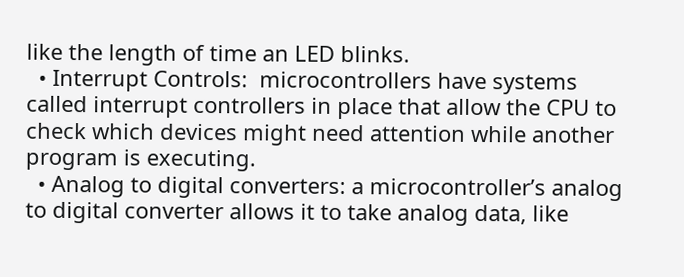like the length of time an LED blinks.
  • Interrupt Controls:  microcontrollers have systems called interrupt controllers in place that allow the CPU to check which devices might need attention while another program is executing.
  • Analog to digital converters: a microcontroller’s analog to digital converter allows it to take analog data, like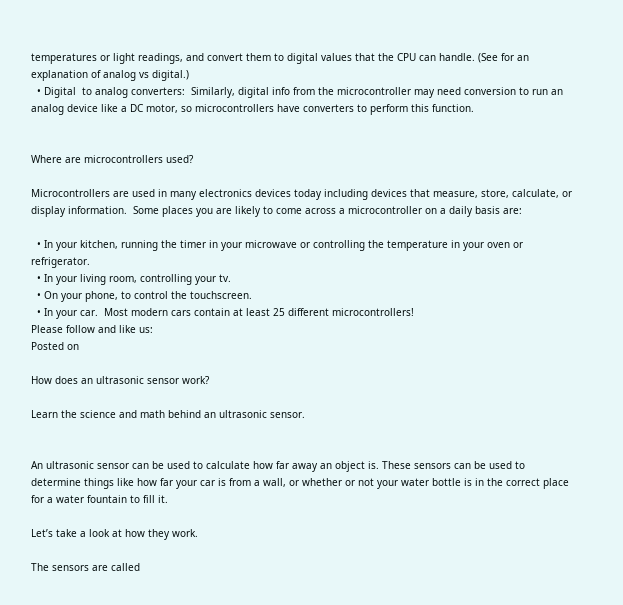temperatures or light readings, and convert them to digital values that the CPU can handle. (See for an explanation of analog vs digital.)
  • Digital  to analog converters:  Similarly, digital info from the microcontroller may need conversion to run an analog device like a DC motor, so microcontrollers have converters to perform this function.


Where are microcontrollers used?

Microcontrollers are used in many electronics devices today including devices that measure, store, calculate, or display information.  Some places you are likely to come across a microcontroller on a daily basis are:

  • In your kitchen, running the timer in your microwave or controlling the temperature in your oven or refrigerator.
  • In your living room, controlling your tv.
  • On your phone, to control the touchscreen.
  • In your car.  Most modern cars contain at least 25 different microcontrollers!
Please follow and like us:
Posted on

How does an ultrasonic sensor work?

Learn the science and math behind an ultrasonic sensor.


An ultrasonic sensor can be used to calculate how far away an object is. These sensors can be used to determine things like how far your car is from a wall, or whether or not your water bottle is in the correct place for a water fountain to fill it.

Let’s take a look at how they work.

The sensors are called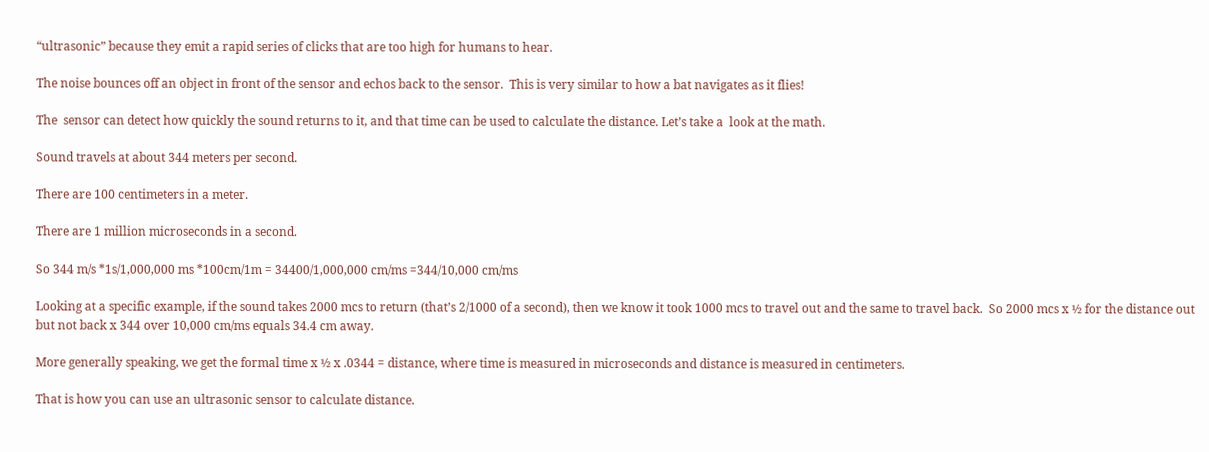“ultrasonic” because they emit a rapid series of clicks that are too high for humans to hear.

The noise bounces off an object in front of the sensor and echos back to the sensor.  This is very similar to how a bat navigates as it flies!

The  sensor can detect how quickly the sound returns to it, and that time can be used to calculate the distance. Let’s take a  look at the math.

Sound travels at about 344 meters per second.

There are 100 centimeters in a meter.

There are 1 million microseconds in a second.

So 344 m/s *1s/1,000,000 ms *100cm/1m = 34400/1,000,000 cm/ms =344/10,000 cm/ms

Looking at a specific example, if the sound takes 2000 mcs to return (that’s 2/1000 of a second), then we know it took 1000 mcs to travel out and the same to travel back.  So 2000 mcs x ½ for the distance out but not back x 344 over 10,000 cm/ms equals 34.4 cm away.

More generally speaking, we get the formal time x ½ x .0344 = distance, where time is measured in microseconds and distance is measured in centimeters.

That is how you can use an ultrasonic sensor to calculate distance.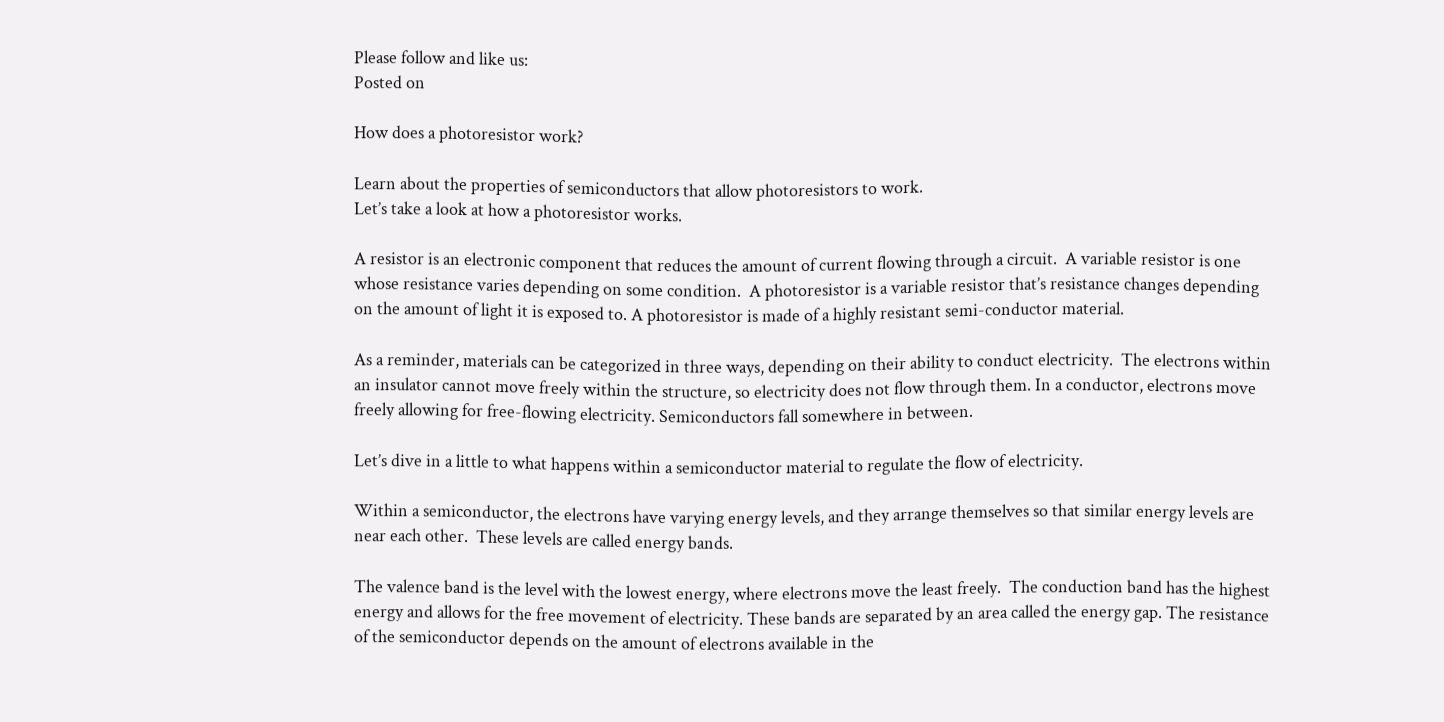Please follow and like us:
Posted on

How does a photoresistor work?

Learn about the properties of semiconductors that allow photoresistors to work.
Let’s take a look at how a photoresistor works.

A resistor is an electronic component that reduces the amount of current flowing through a circuit.  A variable resistor is one whose resistance varies depending on some condition.  A photoresistor is a variable resistor that’s resistance changes depending on the amount of light it is exposed to. A photoresistor is made of a highly resistant semi-conductor material.

As a reminder, materials can be categorized in three ways, depending on their ability to conduct electricity.  The electrons within an insulator cannot move freely within the structure, so electricity does not flow through them. In a conductor, electrons move freely allowing for free-flowing electricity. Semiconductors fall somewhere in between.

Let’s dive in a little to what happens within a semiconductor material to regulate the flow of electricity.

Within a semiconductor, the electrons have varying energy levels, and they arrange themselves so that similar energy levels are near each other.  These levels are called energy bands.

The valence band is the level with the lowest energy, where electrons move the least freely.  The conduction band has the highest energy and allows for the free movement of electricity. These bands are separated by an area called the energy gap. The resistance of the semiconductor depends on the amount of electrons available in the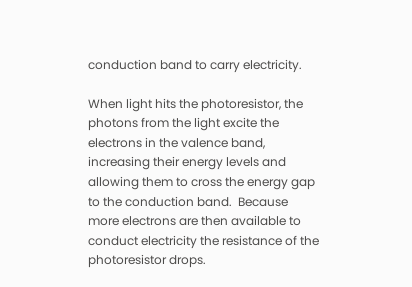conduction band to carry electricity.

When light hits the photoresistor, the photons from the light excite the electrons in the valence band, increasing their energy levels and allowing them to cross the energy gap to the conduction band.  Because more electrons are then available to conduct electricity the resistance of the photoresistor drops.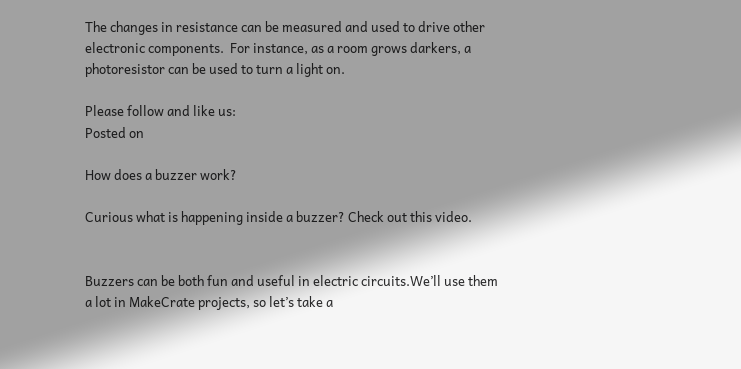The changes in resistance can be measured and used to drive other electronic components.  For instance, as a room grows darkers, a photoresistor can be used to turn a light on.

Please follow and like us:
Posted on

How does a buzzer work?

Curious what is happening inside a buzzer? Check out this video.


Buzzers can be both fun and useful in electric circuits.We’ll use them a lot in MakeCrate projects, so let’s take a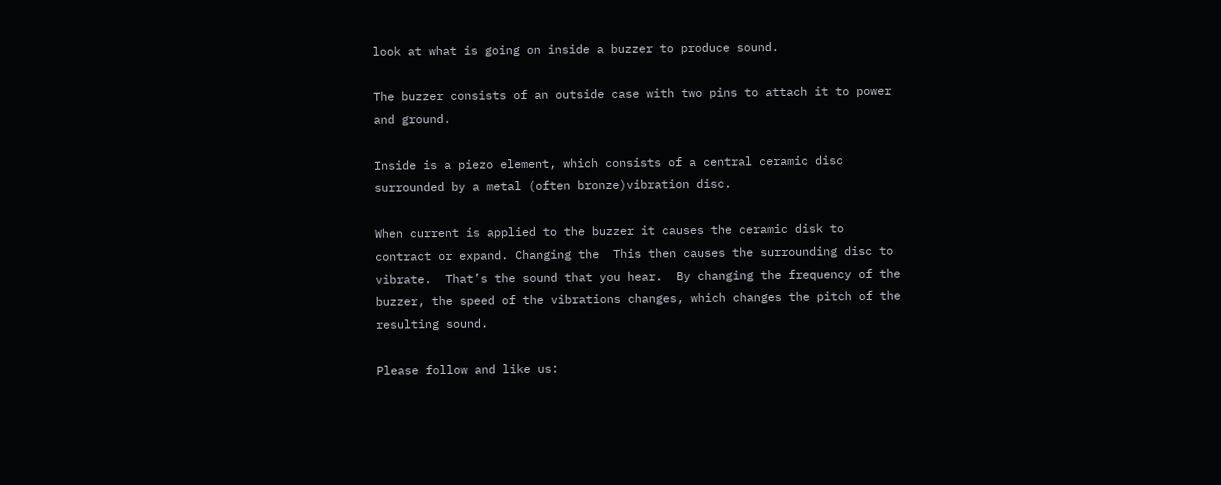look at what is going on inside a buzzer to produce sound.

The buzzer consists of an outside case with two pins to attach it to power and ground.

Inside is a piezo element, which consists of a central ceramic disc surrounded by a metal (often bronze)vibration disc.

When current is applied to the buzzer it causes the ceramic disk to contract or expand. Changing the  This then causes the surrounding disc to vibrate.  That’s the sound that you hear.  By changing the frequency of the buzzer, the speed of the vibrations changes, which changes the pitch of the resulting sound.

Please follow and like us: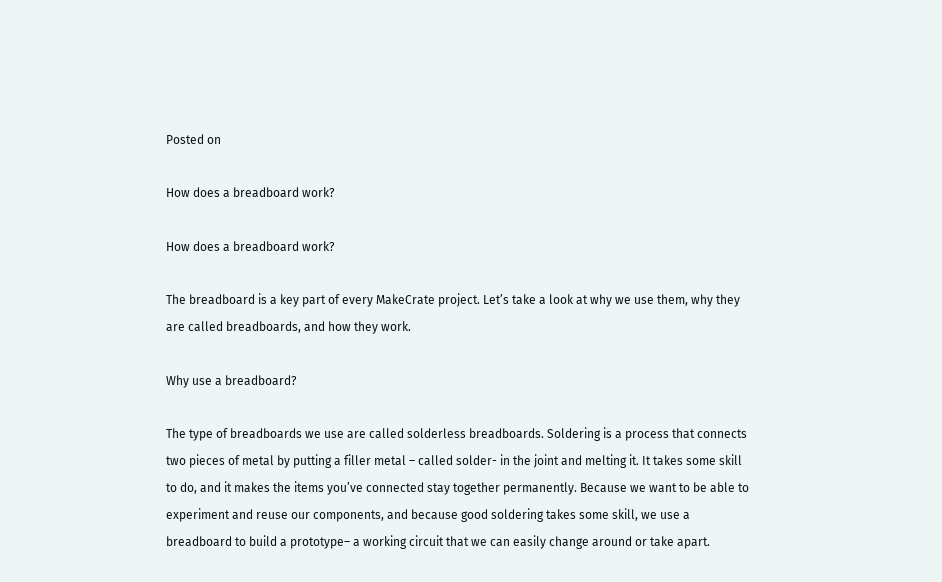Posted on

How does a breadboard work?

How does a breadboard work?

The breadboard is a key part of every MakeCrate project. Let’s take a look at why we use them, why they are called breadboards, and how they work.

Why use a breadboard?

The type of breadboards we use are called solderless breadboards. Soldering is a process that connects two pieces of metal by putting a filler metal – called solder- in the joint and melting it. It takes some skill to do, and it makes the items you’ve connected stay together permanently. Because we want to be able to experiment and reuse our components, and because good soldering takes some skill, we use a breadboard to build a prototype– a working circuit that we can easily change around or take apart.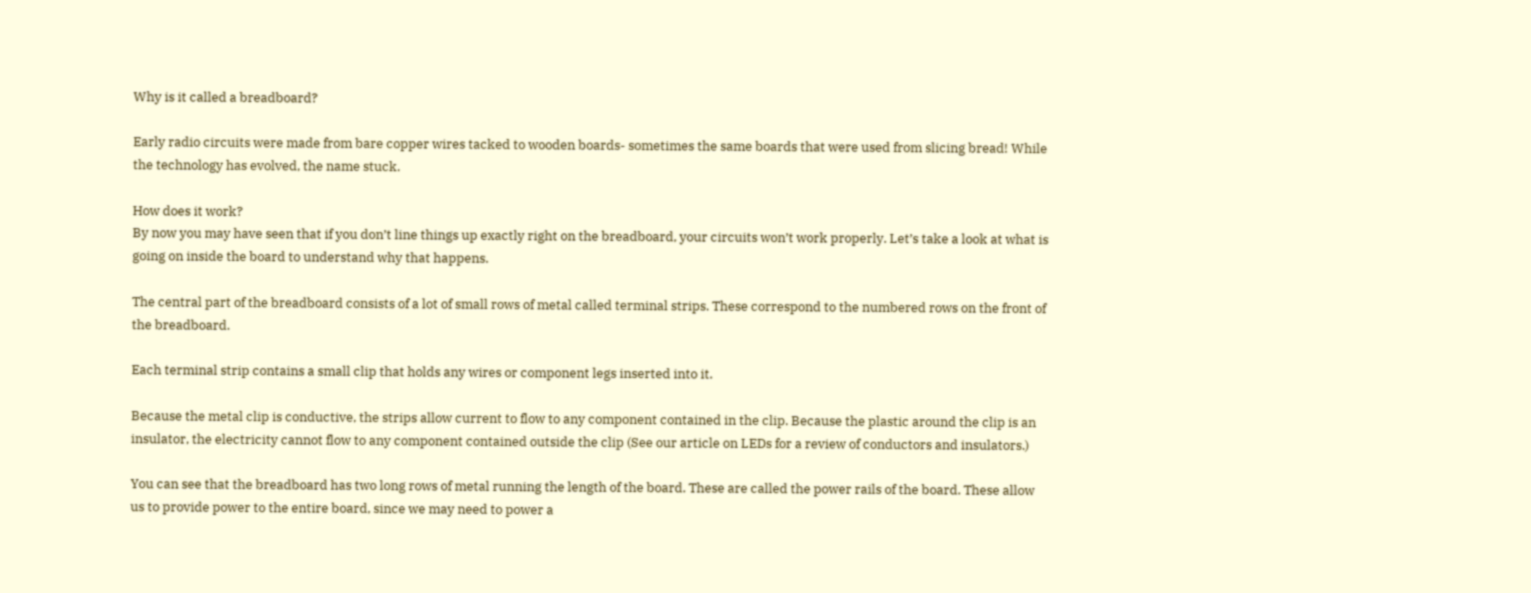Why is it called a breadboard?

Early radio circuits were made from bare copper wires tacked to wooden boards- sometimes the same boards that were used from slicing bread! While the technology has evolved, the name stuck.

How does it work?
By now you may have seen that if you don’t line things up exactly right on the breadboard, your circuits won’t work properly. Let’s take a look at what is going on inside the board to understand why that happens.

The central part of the breadboard consists of a lot of small rows of metal called terminal strips. These correspond to the numbered rows on the front of the breadboard.

Each terminal strip contains a small clip that holds any wires or component legs inserted into it.

Because the metal clip is conductive, the strips allow current to flow to any component contained in the clip. Because the plastic around the clip is an insulator, the electricity cannot flow to any component contained outside the clip (See our article on LEDs for a review of conductors and insulators.)

You can see that the breadboard has two long rows of metal running the length of the board. These are called the power rails of the board. These allow us to provide power to the entire board, since we may need to power a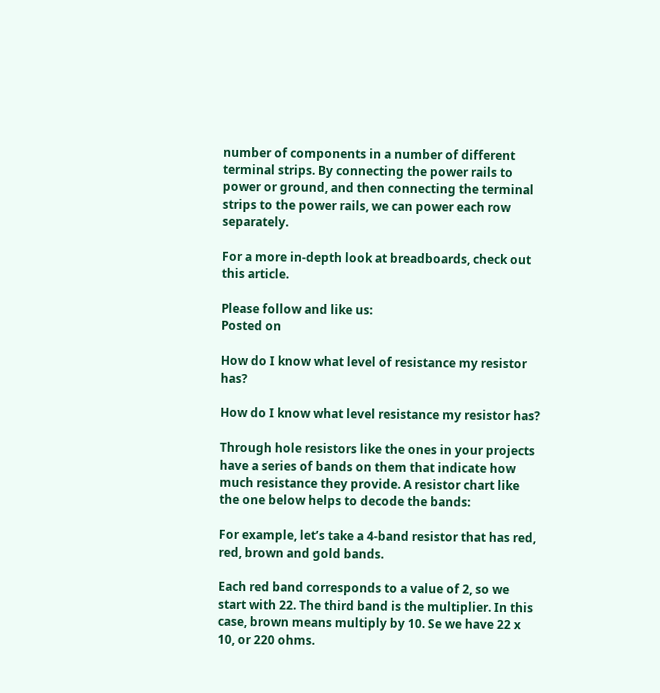number of components in a number of different terminal strips. By connecting the power rails to power or ground, and then connecting the terminal strips to the power rails, we can power each row separately.

For a more in-depth look at breadboards, check out this article.

Please follow and like us:
Posted on

How do I know what level of resistance my resistor has?

How do I know what level resistance my resistor has?

Through hole resistors like the ones in your projects have a series of bands on them that indicate how much resistance they provide. A resistor chart like the one below helps to decode the bands:

For example, let’s take a 4-band resistor that has red, red, brown and gold bands.

Each red band corresponds to a value of 2, so we start with 22. The third band is the multiplier. In this case, brown means multiply by 10. Se we have 22 x 10, or 220 ohms.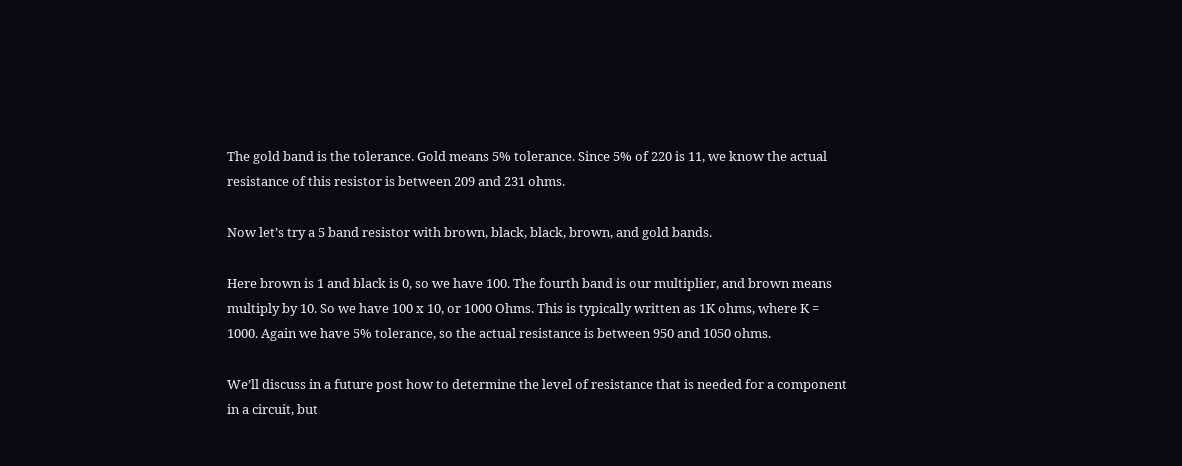The gold band is the tolerance. Gold means 5% tolerance. Since 5% of 220 is 11, we know the actual resistance of this resistor is between 209 and 231 ohms.

Now let’s try a 5 band resistor with brown, black, black, brown, and gold bands.

Here brown is 1 and black is 0, so we have 100. The fourth band is our multiplier, and brown means multiply by 10. So we have 100 x 10, or 1000 Ohms. This is typically written as 1K ohms, where K = 1000. Again we have 5% tolerance, so the actual resistance is between 950 and 1050 ohms.

We’ll discuss in a future post how to determine the level of resistance that is needed for a component in a circuit, but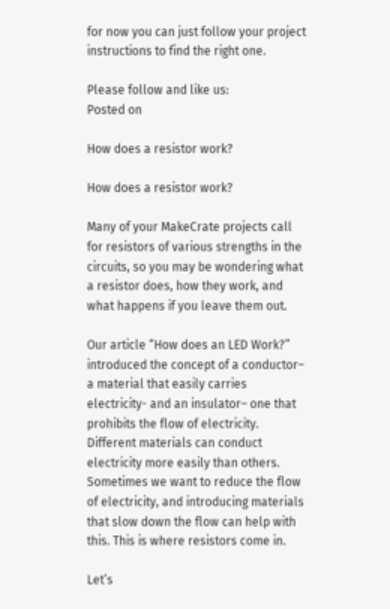for now you can just follow your project instructions to find the right one.

Please follow and like us:
Posted on

How does a resistor work?

How does a resistor work?

Many of your MakeCrate projects call for resistors of various strengths in the circuits, so you may be wondering what a resistor does, how they work, and what happens if you leave them out.

Our article “How does an LED Work?”  introduced the concept of a conductor– a material that easily carries electricity- and an insulator– one that prohibits the flow of electricity. Different materials can conduct electricity more easily than others. Sometimes we want to reduce the flow of electricity, and introducing materials that slow down the flow can help with this. This is where resistors come in.

Let’s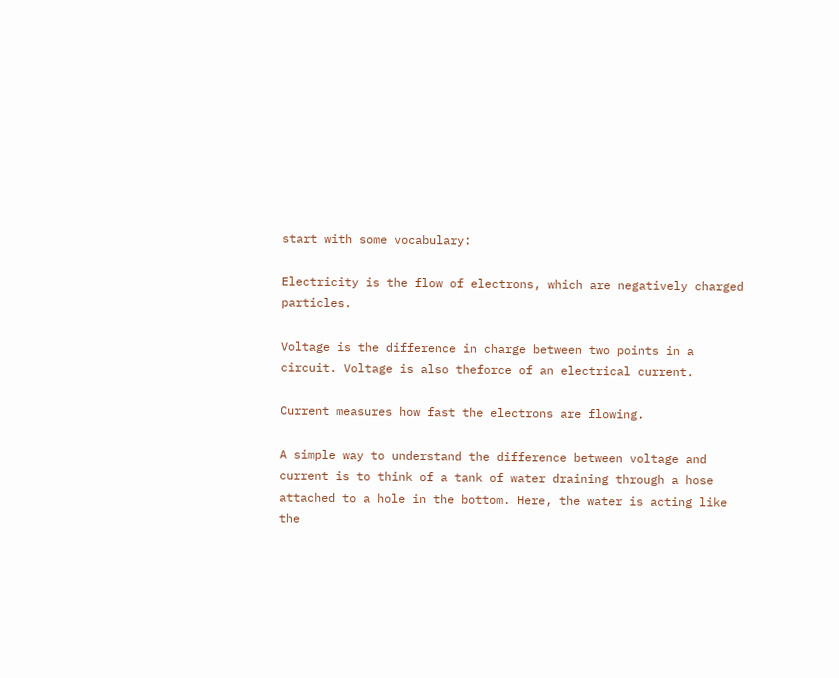start with some vocabulary:

Electricity is the flow of electrons, which are negatively charged particles.

Voltage is the difference in charge between two points in a circuit. Voltage is also theforce of an electrical current.

Current measures how fast the electrons are flowing.

A simple way to understand the difference between voltage and current is to think of a tank of water draining through a hose attached to a hole in the bottom. Here, the water is acting like the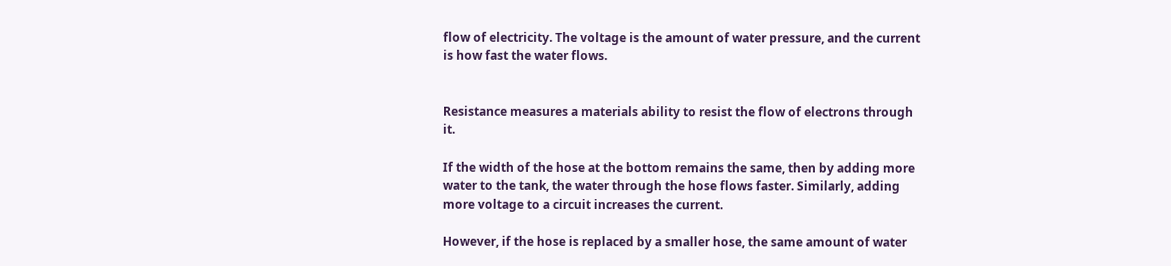flow of electricity. The voltage is the amount of water pressure, and the current is how fast the water flows.


Resistance measures a materials ability to resist the flow of electrons through it.

If the width of the hose at the bottom remains the same, then by adding more water to the tank, the water through the hose flows faster. Similarly, adding more voltage to a circuit increases the current.

However, if the hose is replaced by a smaller hose, the same amount of water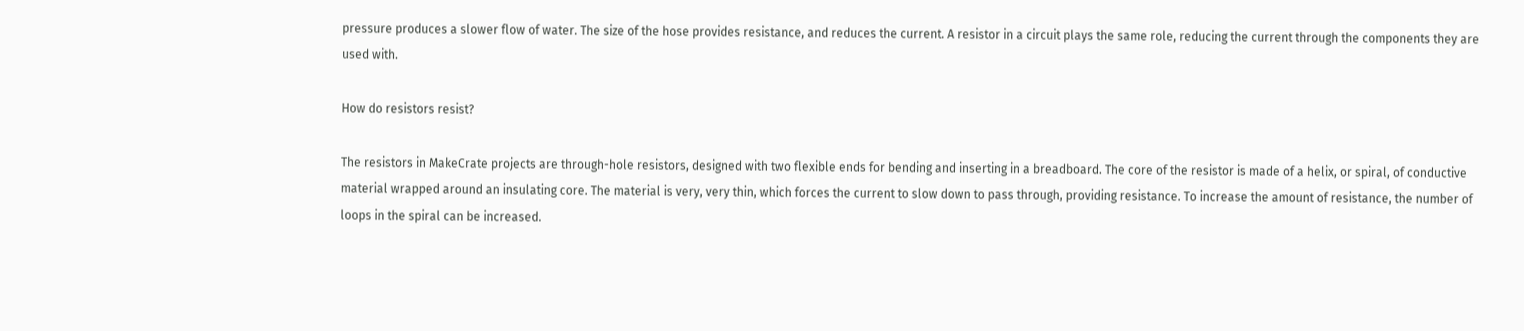pressure produces a slower flow of water. The size of the hose provides resistance, and reduces the current. A resistor in a circuit plays the same role, reducing the current through the components they are used with.

How do resistors resist?

The resistors in MakeCrate projects are through-hole resistors, designed with two flexible ends for bending and inserting in a breadboard. The core of the resistor is made of a helix, or spiral, of conductive material wrapped around an insulating core. The material is very, very thin, which forces the current to slow down to pass through, providing resistance. To increase the amount of resistance, the number of loops in the spiral can be increased.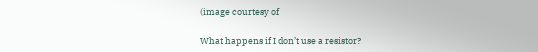(image courtesy of

What happens if I don’t use a resistor?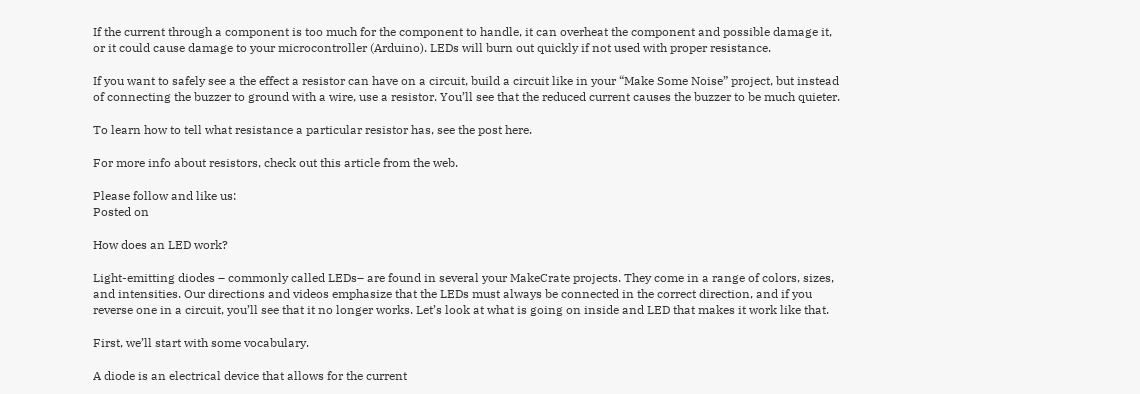If the current through a component is too much for the component to handle, it can overheat the component and possible damage it, or it could cause damage to your microcontroller (Arduino). LEDs will burn out quickly if not used with proper resistance.

If you want to safely see a the effect a resistor can have on a circuit, build a circuit like in your “Make Some Noise” project, but instead of connecting the buzzer to ground with a wire, use a resistor. You’ll see that the reduced current causes the buzzer to be much quieter.

To learn how to tell what resistance a particular resistor has, see the post here.

For more info about resistors, check out this article from the web.

Please follow and like us:
Posted on

How does an LED work?

Light-emitting diodes – commonly called LEDs– are found in several your MakeCrate projects. They come in a range of colors, sizes, and intensities. Our directions and videos emphasize that the LEDs must always be connected in the correct direction, and if you reverse one in a circuit, you’ll see that it no longer works. Let’s look at what is going on inside and LED that makes it work like that.

First, we’ll start with some vocabulary.

A diode is an electrical device that allows for the current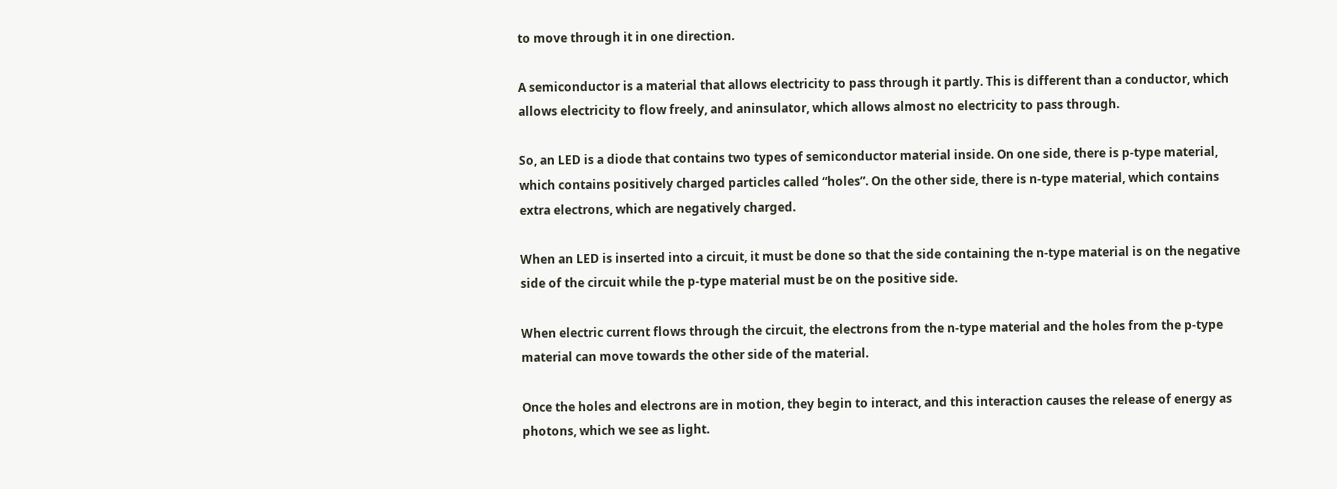to move through it in one direction.

A semiconductor is a material that allows electricity to pass through it partly. This is different than a conductor, which allows electricity to flow freely, and aninsulator, which allows almost no electricity to pass through.

So, an LED is a diode that contains two types of semiconductor material inside. On one side, there is p-type material, which contains positively charged particles called “holes”. On the other side, there is n-type material, which contains extra electrons, which are negatively charged.

When an LED is inserted into a circuit, it must be done so that the side containing the n-type material is on the negative side of the circuit while the p-type material must be on the positive side.

When electric current flows through the circuit, the electrons from the n-type material and the holes from the p-type material can move towards the other side of the material.

Once the holes and electrons are in motion, they begin to interact, and this interaction causes the release of energy as photons, which we see as light.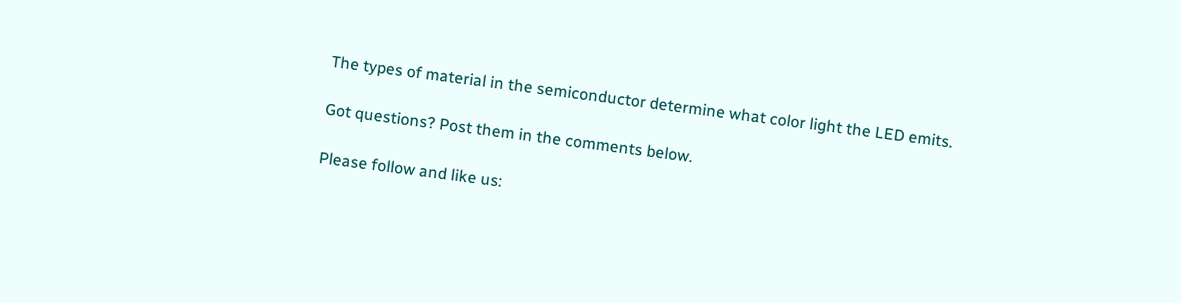The types of material in the semiconductor determine what color light the LED emits.

Got questions? Post them in the comments below.

Please follow and like us: